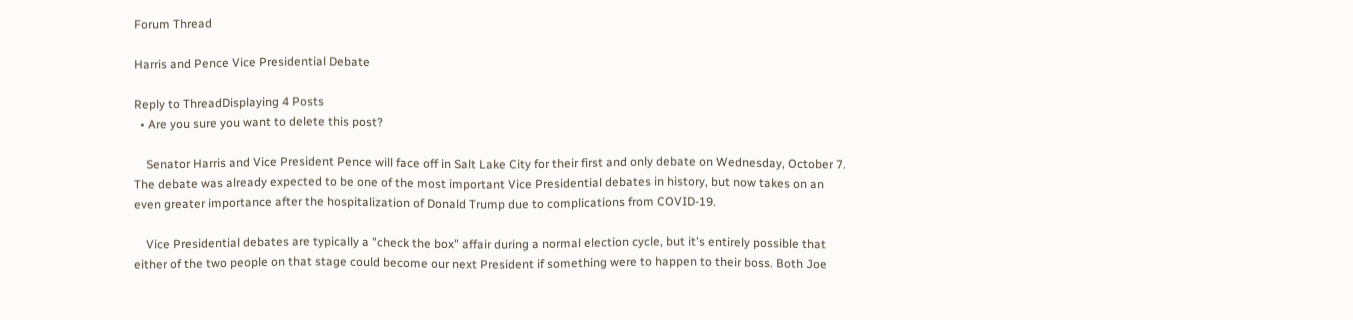Forum Thread

Harris and Pence Vice Presidential Debate

Reply to ThreadDisplaying 4 Posts
  • Are you sure you want to delete this post?

    Senator Harris and Vice President Pence will face off in Salt Lake City for their first and only debate on Wednesday, October 7. The debate was already expected to be one of the most important Vice Presidential debates in history, but now takes on an even greater importance after the hospitalization of Donald Trump due to complications from COVID-19.

    Vice Presidential debates are typically a "check the box" affair during a normal election cycle, but it's entirely possible that either of the two people on that stage could become our next President if something were to happen to their boss. Both Joe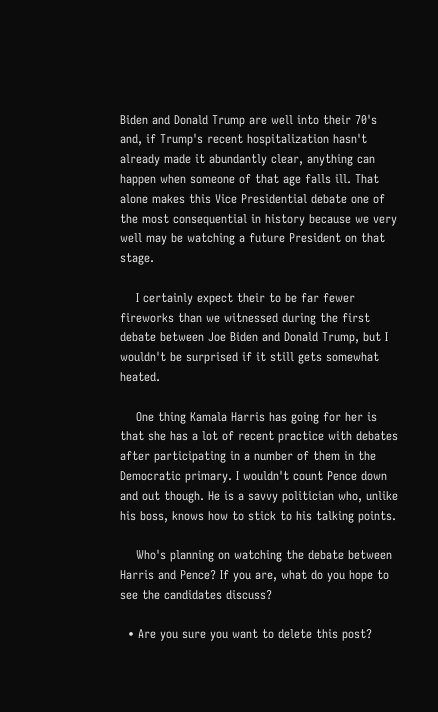Biden and Donald Trump are well into their 70's and, if Trump's recent hospitalization hasn't already made it abundantly clear, anything can happen when someone of that age falls ill. That alone makes this Vice Presidential debate one of the most consequential in history because we very well may be watching a future President on that stage.

    I certainly expect their to be far fewer fireworks than we witnessed during the first debate between Joe Biden and Donald Trump, but I wouldn't be surprised if it still gets somewhat heated.

    One thing Kamala Harris has going for her is that she has a lot of recent practice with debates after participating in a number of them in the Democratic primary. I wouldn't count Pence down and out though. He is a savvy politician who, unlike his boss, knows how to stick to his talking points.

    Who's planning on watching the debate between Harris and Pence? If you are, what do you hope to see the candidates discuss?

  • Are you sure you want to delete this post?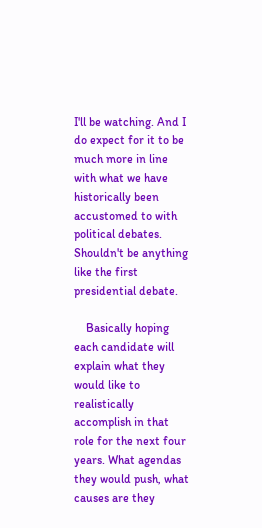I'll be watching. And I do expect for it to be much more in line with what we have historically been accustomed to with political debates. Shouldn't be anything like the first presidential debate.

    Basically hoping each candidate will explain what they would like to realistically accomplish in that role for the next four years. What agendas they would push, what causes are they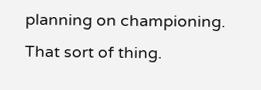planning on championing. That sort of thing.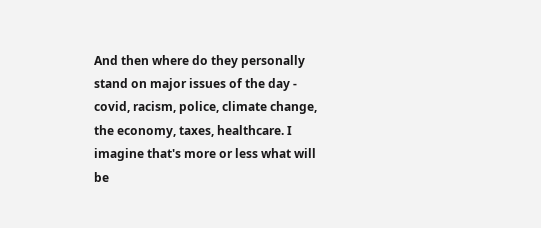And then where do they personally stand on major issues of the day - covid, racism, police, climate change, the economy, taxes, healthcare. I imagine that's more or less what will be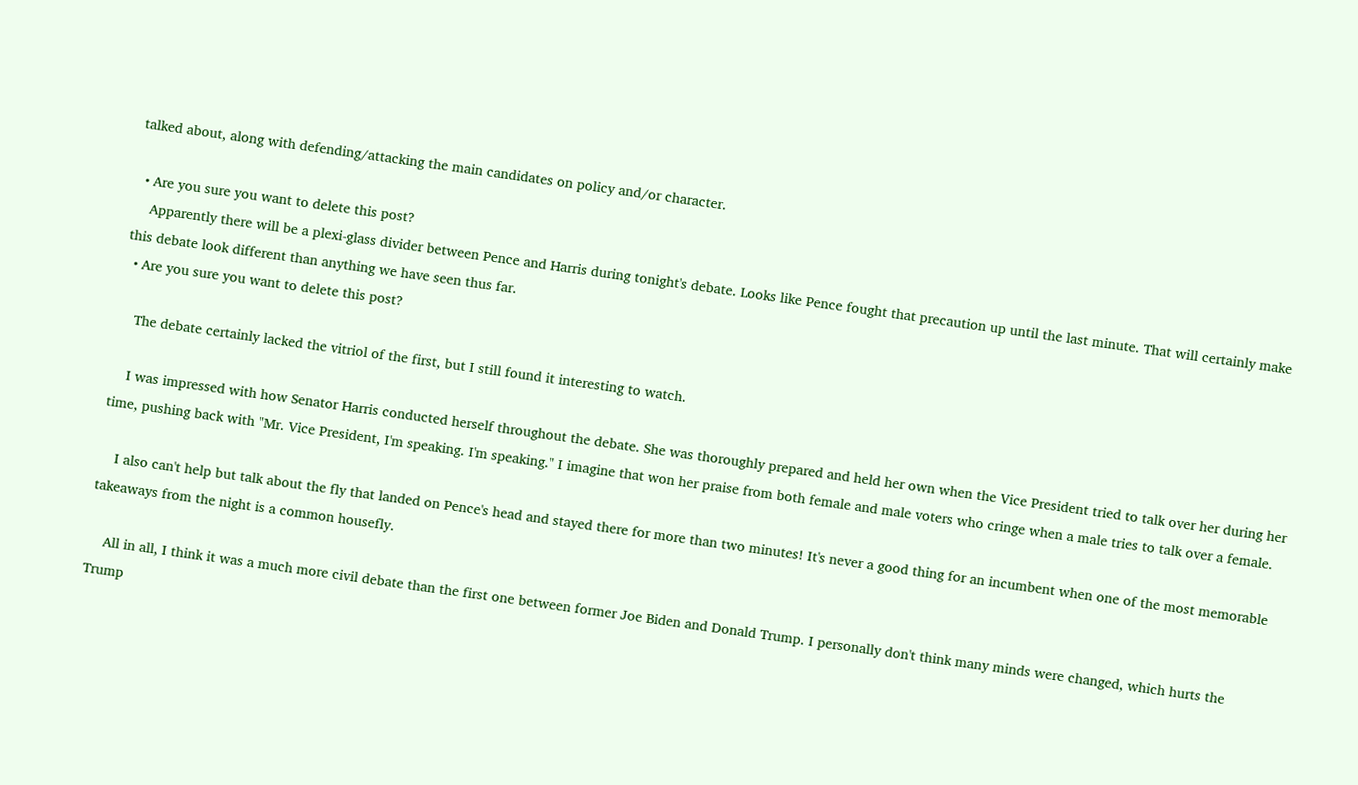talked about, along with defending/attacking the main candidates on policy and/or character.

  • Are you sure you want to delete this post?
    Apparently there will be a plexi-glass divider between Pence and Harris during tonight's debate. Looks like Pence fought that precaution up until the last minute. That will certainly make this debate look different than anything we have seen thus far.
  • Are you sure you want to delete this post?

    The debate certainly lacked the vitriol of the first, but I still found it interesting to watch.

    I was impressed with how Senator Harris conducted herself throughout the debate. She was thoroughly prepared and held her own when the Vice President tried to talk over her during her time, pushing back with "Mr. Vice President, I'm speaking. I'm speaking." I imagine that won her praise from both female and male voters who cringe when a male tries to talk over a female.

    I also can't help but talk about the fly that landed on Pence's head and stayed there for more than two minutes! It's never a good thing for an incumbent when one of the most memorable takeaways from the night is a common housefly.

    All in all, I think it was a much more civil debate than the first one between former Joe Biden and Donald Trump. I personally don't think many minds were changed, which hurts the Trump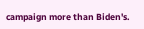campaign more than Biden's.